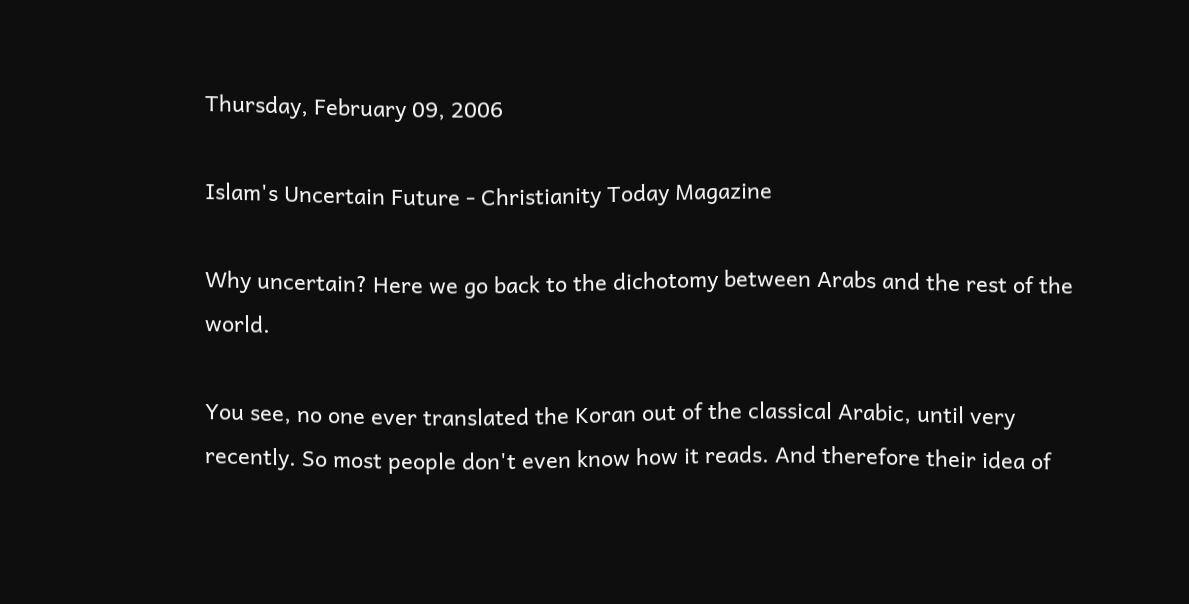Thursday, February 09, 2006

Islam's Uncertain Future - Christianity Today Magazine

Why uncertain? Here we go back to the dichotomy between Arabs and the rest of the world.

You see, no one ever translated the Koran out of the classical Arabic, until very recently. So most people don't even know how it reads. And therefore their idea of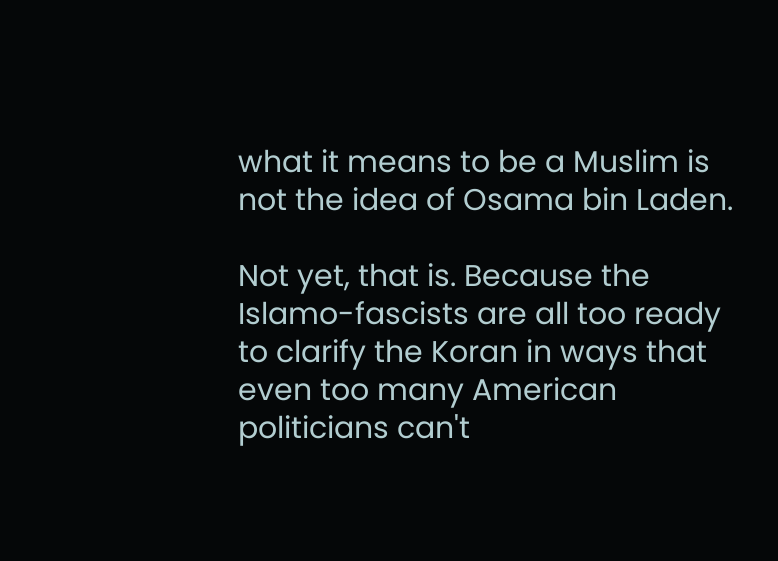what it means to be a Muslim is not the idea of Osama bin Laden.

Not yet, that is. Because the Islamo-fascists are all too ready to clarify the Koran in ways that even too many American politicians can't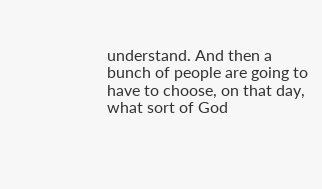understand. And then a bunch of people are going to have to choose, on that day, what sort of God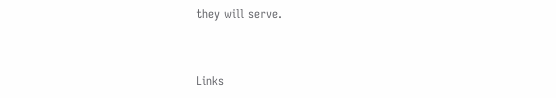they will serve.


Links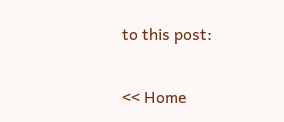to this post:


<< Home